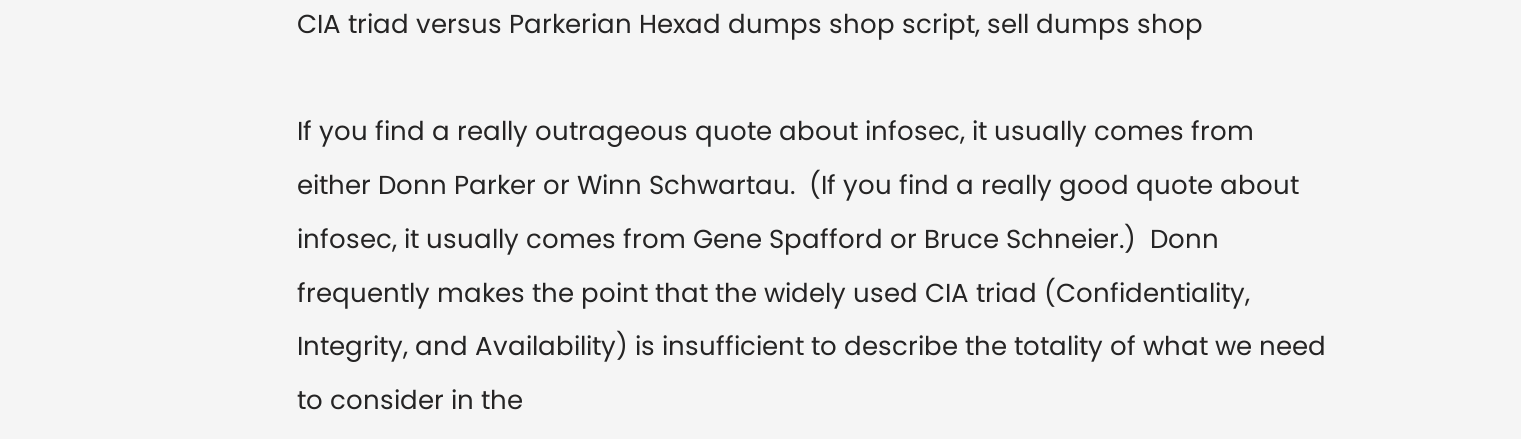CIA triad versus Parkerian Hexad dumps shop script, sell dumps shop

If you find a really outrageous quote about infosec, it usually comes from either Donn Parker or Winn Schwartau.  (If you find a really good quote about infosec, it usually comes from Gene Spafford or Bruce Schneier.)  Donn frequently makes the point that the widely used CIA triad (Confidentiality, Integrity, and Availability) is insufficient to describe the totality of what we need to consider in the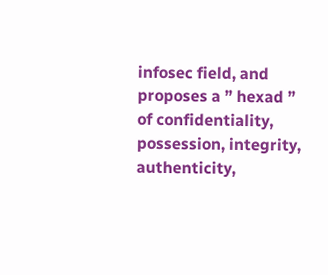infosec field, and proposes a ” hexad ” of confidentiality, possession, integrity, authenticity,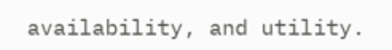availability, and utility.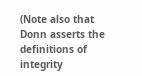(Note also that Donn asserts the definitions of integrity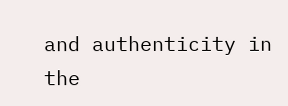and authenticity in the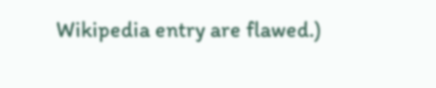Wikipedia entry are flawed.)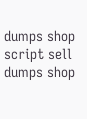dumps shop script sell dumps shop